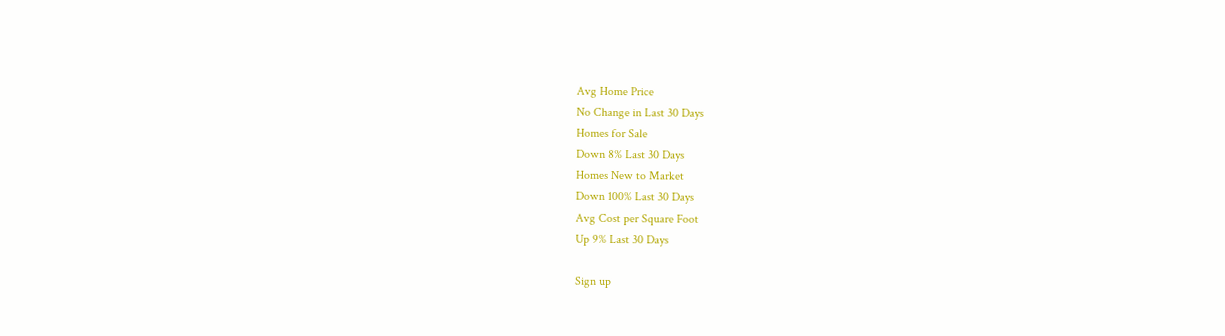Avg Home Price
No Change in Last 30 Days
Homes for Sale
Down 8% Last 30 Days
Homes New to Market
Down 100% Last 30 Days
Avg Cost per Square Foot
Up 9% Last 30 Days

Sign up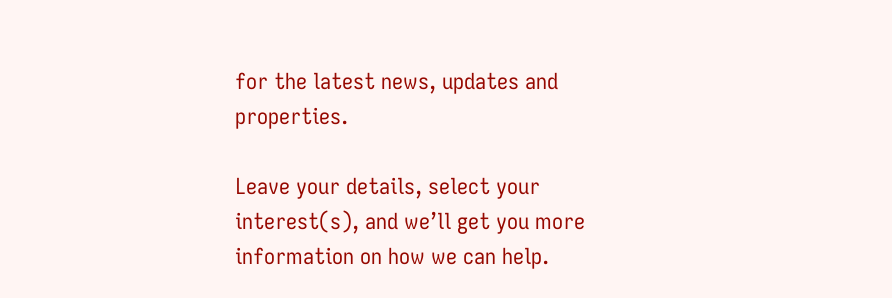for the latest news, updates and properties.

Leave your details, select your interest(s), and we’ll get you more information on how we can help.